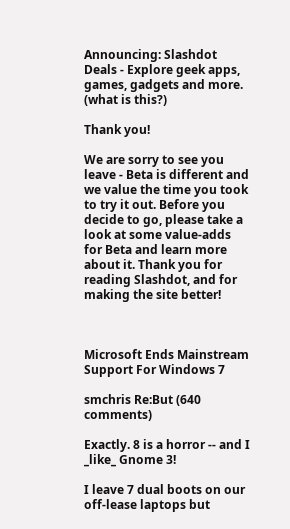Announcing: Slashdot Deals - Explore geek apps, games, gadgets and more. (what is this?)

Thank you!

We are sorry to see you leave - Beta is different and we value the time you took to try it out. Before you decide to go, please take a look at some value-adds for Beta and learn more about it. Thank you for reading Slashdot, and for making the site better!



Microsoft Ends Mainstream Support For Windows 7

smchris Re:But (640 comments)

Exactly. 8 is a horror -- and I _like_ Gnome 3!

I leave 7 dual boots on our off-lease laptops but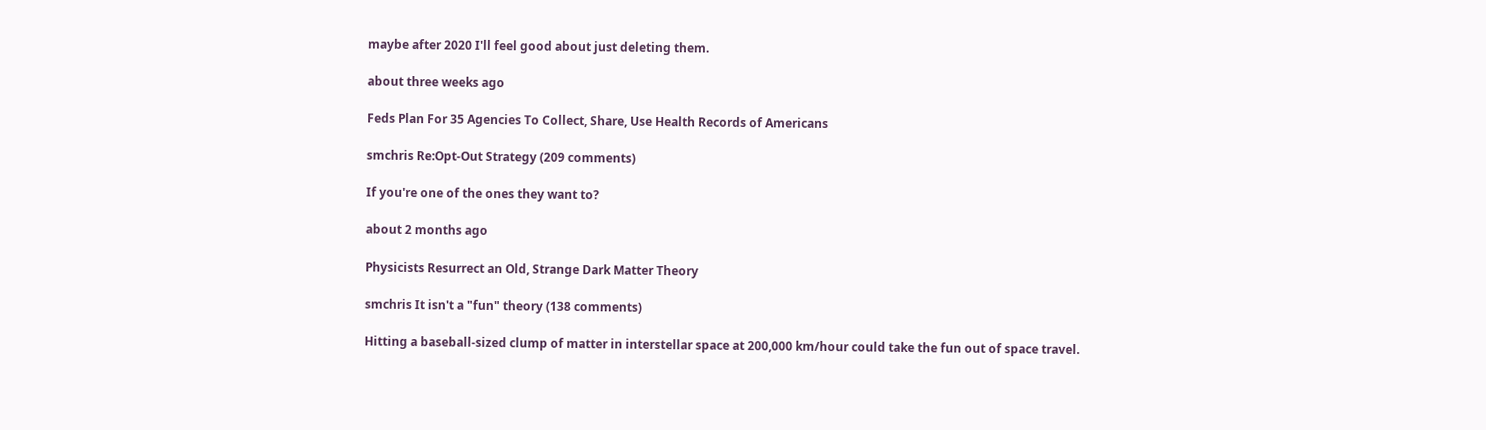maybe after 2020 I'll feel good about just deleting them.

about three weeks ago

Feds Plan For 35 Agencies To Collect, Share, Use Health Records of Americans

smchris Re:Opt-Out Strategy (209 comments)

If you're one of the ones they want to?

about 2 months ago

Physicists Resurrect an Old, Strange Dark Matter Theory

smchris It isn't a "fun" theory (138 comments)

Hitting a baseball-sized clump of matter in interstellar space at 200,000 km/hour could take the fun out of space travel.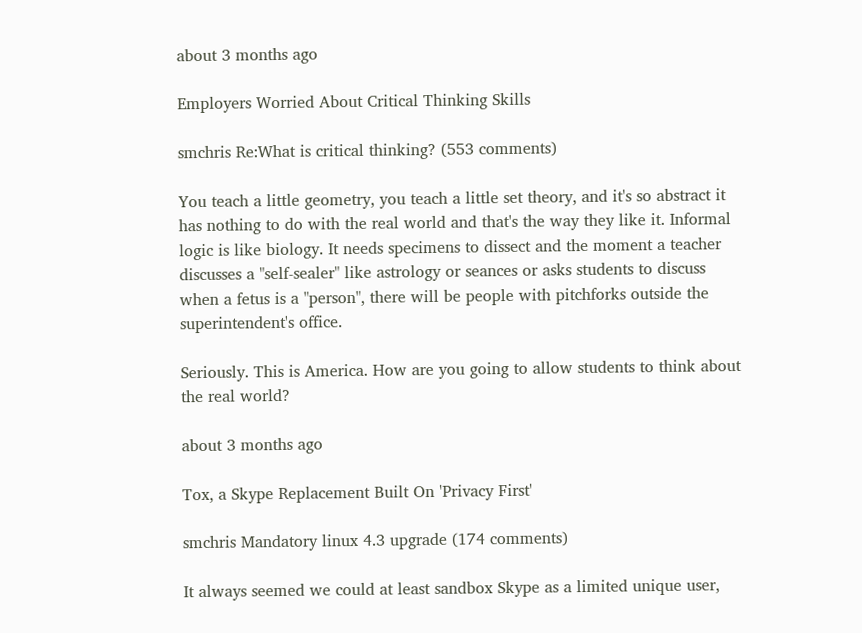about 3 months ago

Employers Worried About Critical Thinking Skills

smchris Re:What is critical thinking? (553 comments)

You teach a little geometry, you teach a little set theory, and it's so abstract it has nothing to do with the real world and that's the way they like it. Informal logic is like biology. It needs specimens to dissect and the moment a teacher discusses a "self-sealer" like astrology or seances or asks students to discuss when a fetus is a "person", there will be people with pitchforks outside the superintendent's office.

Seriously. This is America. How are you going to allow students to think about the real world?

about 3 months ago

Tox, a Skype Replacement Built On 'Privacy First'

smchris Mandatory linux 4.3 upgrade (174 comments)

It always seemed we could at least sandbox Skype as a limited unique user,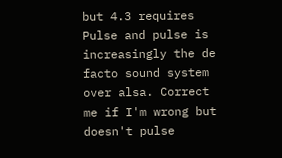but 4.3 requires Pulse and pulse is increasingly the de facto sound system over alsa. Correct me if I'm wrong but doesn't pulse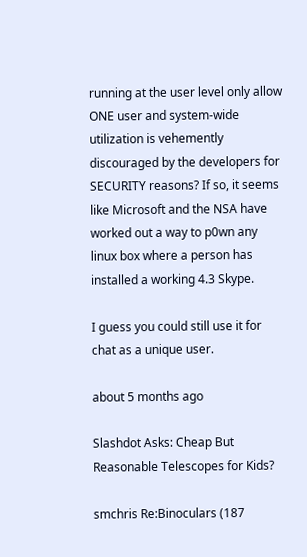running at the user level only allow ONE user and system-wide utilization is vehemently discouraged by the developers for SECURITY reasons? If so, it seems like Microsoft and the NSA have worked out a way to p0wn any linux box where a person has installed a working 4.3 Skype.

I guess you could still use it for chat as a unique user.

about 5 months ago

Slashdot Asks: Cheap But Reasonable Telescopes for Kids?

smchris Re:Binoculars (187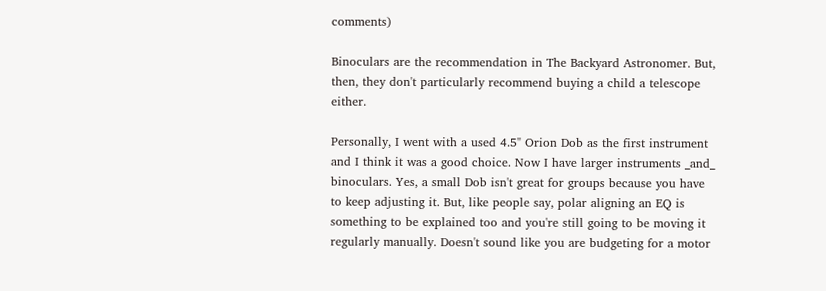comments)

Binoculars are the recommendation in The Backyard Astronomer. But, then, they don't particularly recommend buying a child a telescope either.

Personally, I went with a used 4.5" Orion Dob as the first instrument and I think it was a good choice. Now I have larger instruments _and_ binoculars. Yes, a small Dob isn't great for groups because you have to keep adjusting it. But, like people say, polar aligning an EQ is something to be explained too and you're still going to be moving it regularly manually. Doesn't sound like you are budgeting for a motor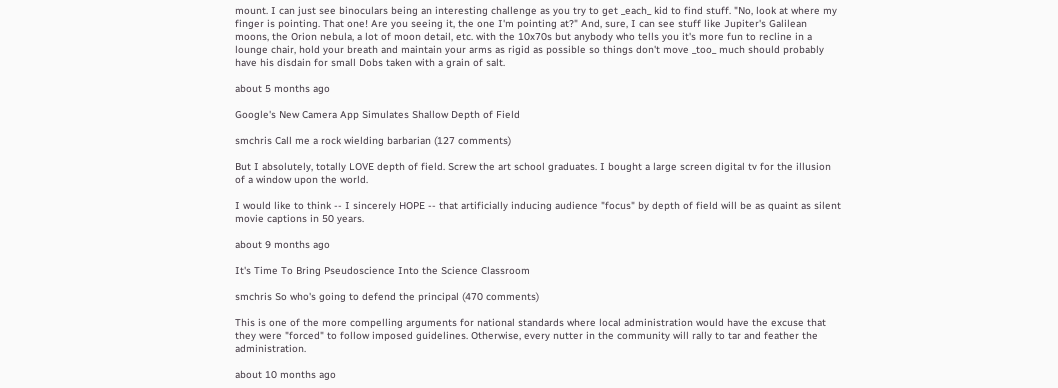mount. I can just see binoculars being an interesting challenge as you try to get _each_ kid to find stuff. "No, look at where my finger is pointing. That one! Are you seeing it, the one I'm pointing at?" And, sure, I can see stuff like Jupiter's Galilean moons, the Orion nebula, a lot of moon detail, etc. with the 10x70s but anybody who tells you it's more fun to recline in a lounge chair, hold your breath and maintain your arms as rigid as possible so things don't move _too_ much should probably have his disdain for small Dobs taken with a grain of salt.

about 5 months ago

Google's New Camera App Simulates Shallow Depth of Field

smchris Call me a rock wielding barbarian (127 comments)

But I absolutely, totally LOVE depth of field. Screw the art school graduates. I bought a large screen digital tv for the illusion of a window upon the world.

I would like to think -- I sincerely HOPE -- that artificially inducing audience "focus" by depth of field will be as quaint as silent movie captions in 50 years.

about 9 months ago

It's Time To Bring Pseudoscience Into the Science Classroom

smchris So who's going to defend the principal (470 comments)

This is one of the more compelling arguments for national standards where local administration would have the excuse that they were "forced" to follow imposed guidelines. Otherwise, every nutter in the community will rally to tar and feather the administration.

about 10 months ago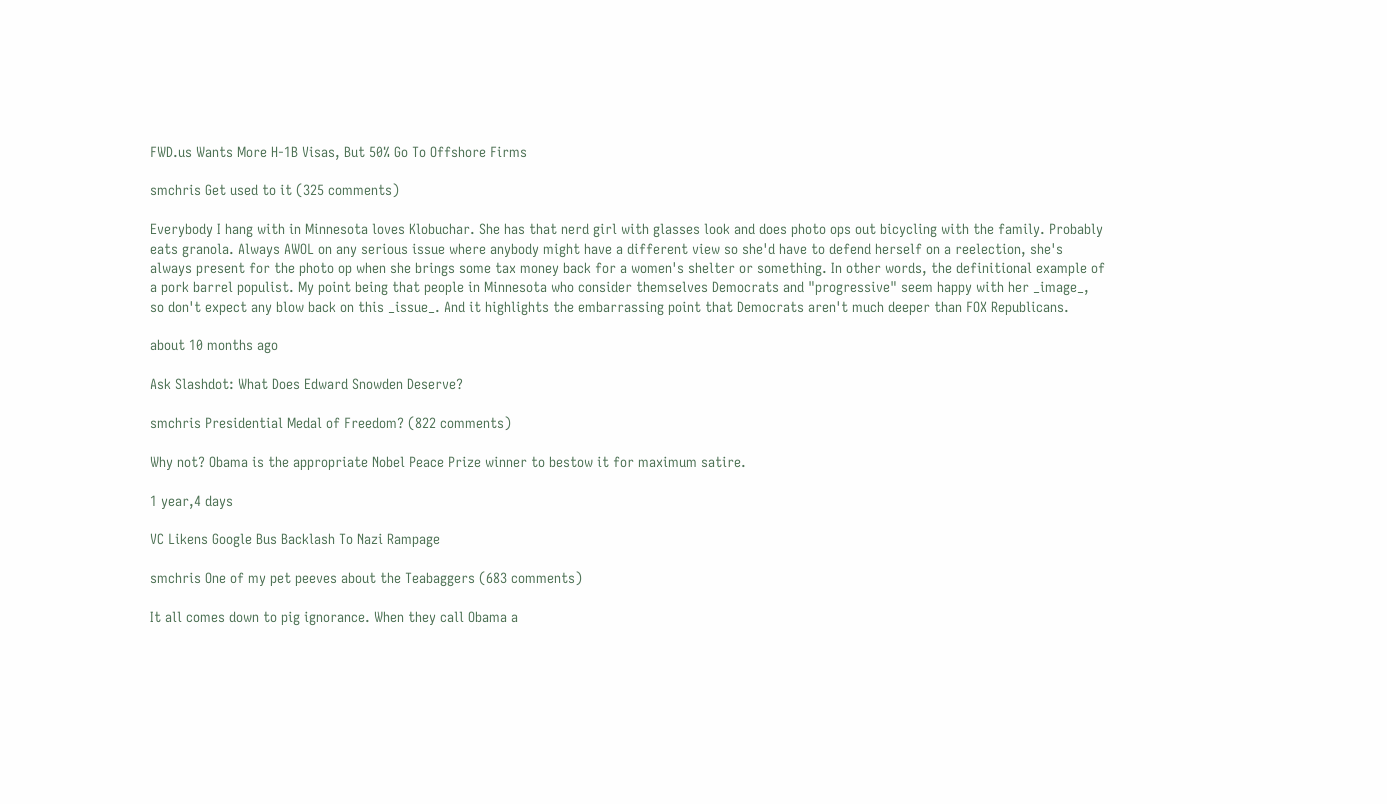FWD.us Wants More H-1B Visas, But 50% Go To Offshore Firms

smchris Get used to it (325 comments)

Everybody I hang with in Minnesota loves Klobuchar. She has that nerd girl with glasses look and does photo ops out bicycling with the family. Probably eats granola. Always AWOL on any serious issue where anybody might have a different view so she'd have to defend herself on a reelection, she's always present for the photo op when she brings some tax money back for a women's shelter or something. In other words, the definitional example of a pork barrel populist. My point being that people in Minnesota who consider themselves Democrats and "progressive" seem happy with her _image_, so don't expect any blow back on this _issue_. And it highlights the embarrassing point that Democrats aren't much deeper than FOX Republicans.

about 10 months ago

Ask Slashdot: What Does Edward Snowden Deserve?

smchris Presidential Medal of Freedom? (822 comments)

Why not? Obama is the appropriate Nobel Peace Prize winner to bestow it for maximum satire.

1 year,4 days

VC Likens Google Bus Backlash To Nazi Rampage

smchris One of my pet peeves about the Teabaggers (683 comments)

It all comes down to pig ignorance. When they call Obama a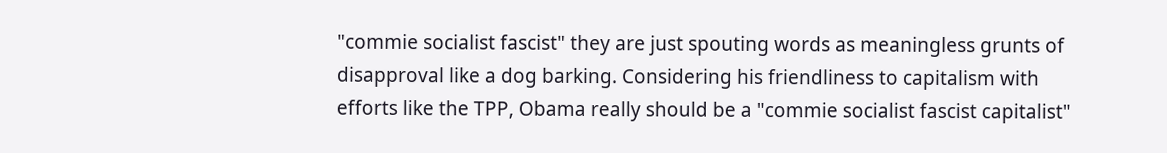"commie socialist fascist" they are just spouting words as meaningless grunts of disapproval like a dog barking. Considering his friendliness to capitalism with efforts like the TPP, Obama really should be a "commie socialist fascist capitalist"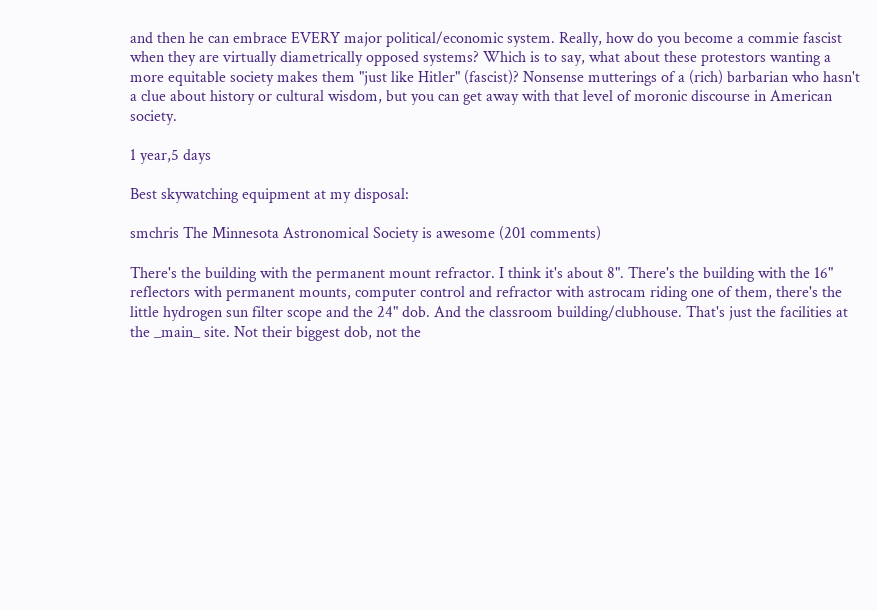and then he can embrace EVERY major political/economic system. Really, how do you become a commie fascist when they are virtually diametrically opposed systems? Which is to say, what about these protestors wanting a more equitable society makes them "just like Hitler" (fascist)? Nonsense mutterings of a (rich) barbarian who hasn't a clue about history or cultural wisdom, but you can get away with that level of moronic discourse in American society.

1 year,5 days

Best skywatching equipment at my disposal:

smchris The Minnesota Astronomical Society is awesome (201 comments)

There's the building with the permanent mount refractor. I think it's about 8". There's the building with the 16" reflectors with permanent mounts, computer control and refractor with astrocam riding one of them, there's the little hydrogen sun filter scope and the 24" dob. And the classroom building/clubhouse. That's just the facilities at the _main_ site. Not their biggest dob, not the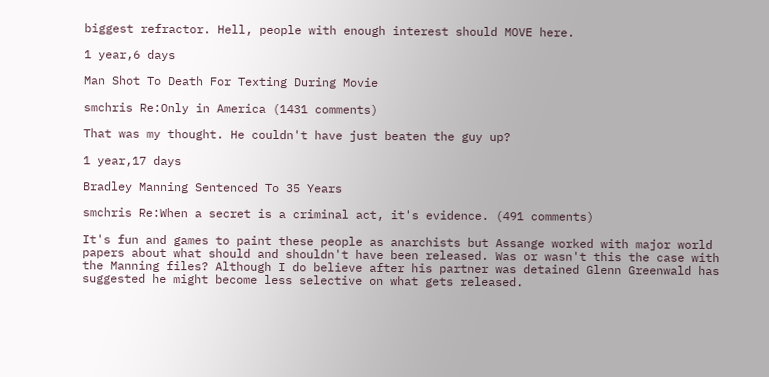biggest refractor. Hell, people with enough interest should MOVE here.

1 year,6 days

Man Shot To Death For Texting During Movie

smchris Re:Only in America (1431 comments)

That was my thought. He couldn't have just beaten the guy up?

1 year,17 days

Bradley Manning Sentenced To 35 Years

smchris Re:When a secret is a criminal act, it's evidence. (491 comments)

It's fun and games to paint these people as anarchists but Assange worked with major world papers about what should and shouldn't have been released. Was or wasn't this the case with the Manning files? Although I do believe after his partner was detained Glenn Greenwald has suggested he might become less selective on what gets released.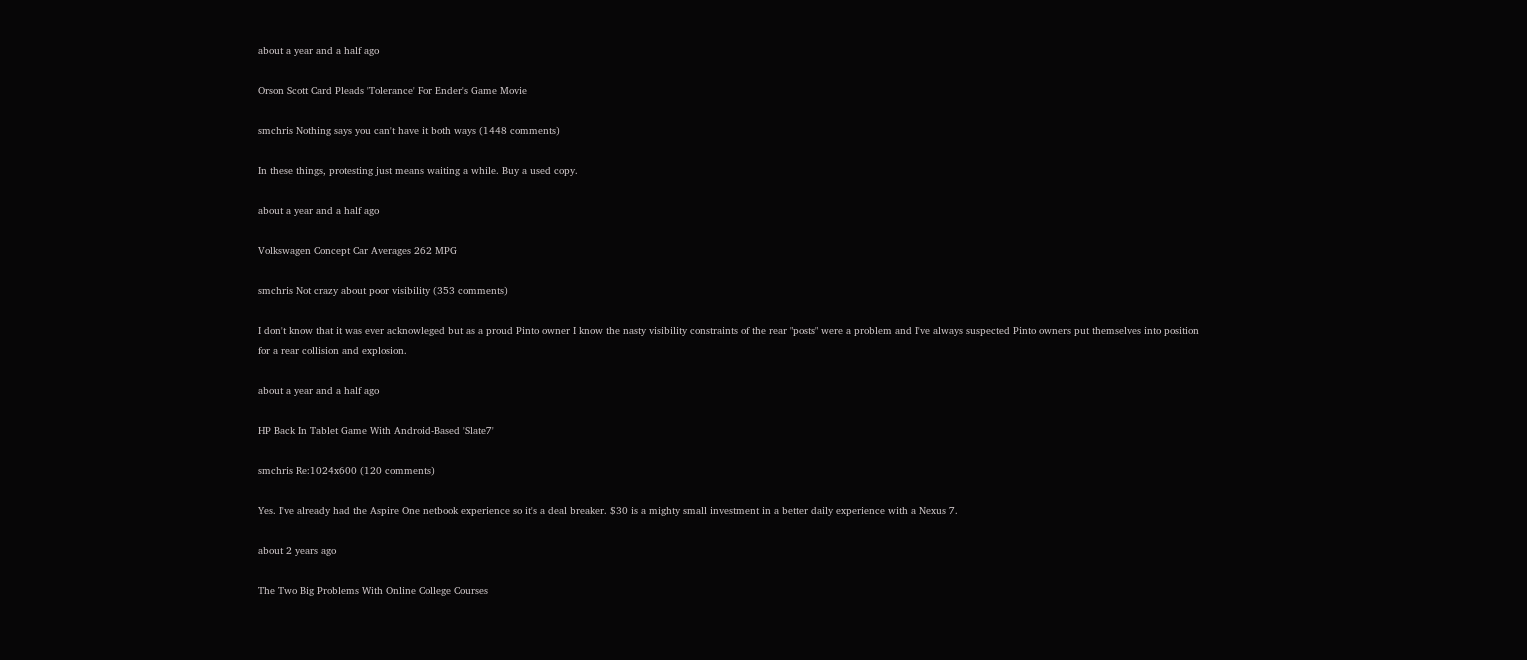about a year and a half ago

Orson Scott Card Pleads 'Tolerance' For Ender's Game Movie

smchris Nothing says you can't have it both ways (1448 comments)

In these things, protesting just means waiting a while. Buy a used copy.

about a year and a half ago

Volkswagen Concept Car Averages 262 MPG

smchris Not crazy about poor visibility (353 comments)

I don't know that it was ever acknowleged but as a proud Pinto owner I know the nasty visibility constraints of the rear "posts" were a problem and I've always suspected Pinto owners put themselves into position for a rear collision and explosion.

about a year and a half ago

HP Back In Tablet Game With Android-Based 'Slate7'

smchris Re:1024x600 (120 comments)

Yes. I've already had the Aspire One netbook experience so it's a deal breaker. $30 is a mighty small investment in a better daily experience with a Nexus 7.

about 2 years ago

The Two Big Problems With Online College Courses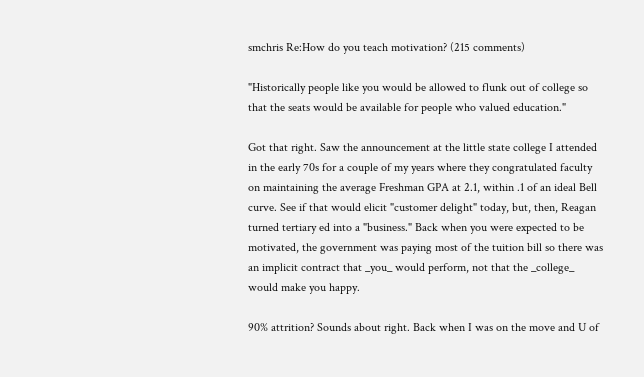smchris Re:How do you teach motivation? (215 comments)

"Historically people like you would be allowed to flunk out of college so that the seats would be available for people who valued education."

Got that right. Saw the announcement at the little state college I attended in the early 70s for a couple of my years where they congratulated faculty on maintaining the average Freshman GPA at 2.1, within .1 of an ideal Bell curve. See if that would elicit "customer delight" today, but, then, Reagan turned tertiary ed into a "business." Back when you were expected to be motivated, the government was paying most of the tuition bill so there was an implicit contract that _you_ would perform, not that the _college_ would make you happy.

90% attrition? Sounds about right. Back when I was on the move and U of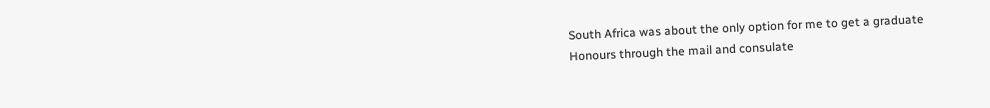South Africa was about the only option for me to get a graduate Honours through the mail and consulate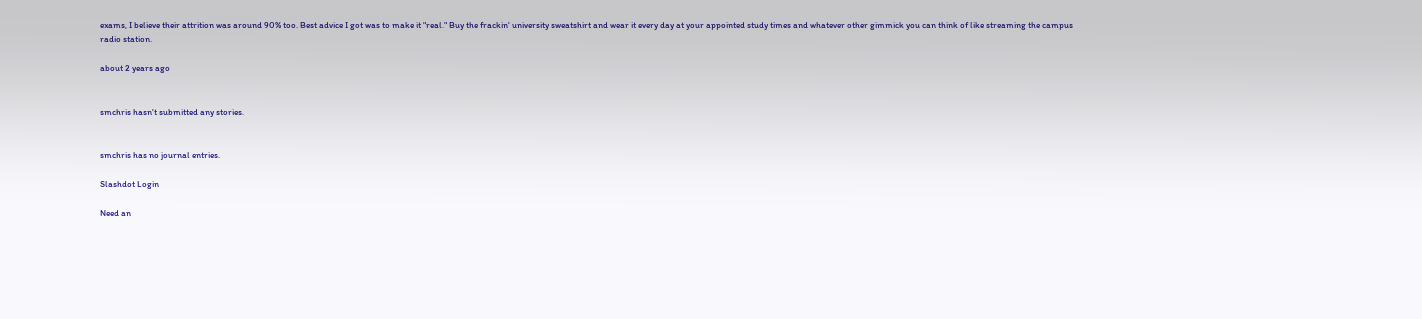exams, I believe their attrition was around 90% too. Best advice I got was to make it "real." Buy the frackin' university sweatshirt and wear it every day at your appointed study times and whatever other gimmick you can think of like streaming the campus radio station.

about 2 years ago


smchris hasn't submitted any stories.


smchris has no journal entries.

Slashdot Login

Need an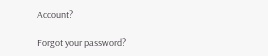Account?

Forgot your password?